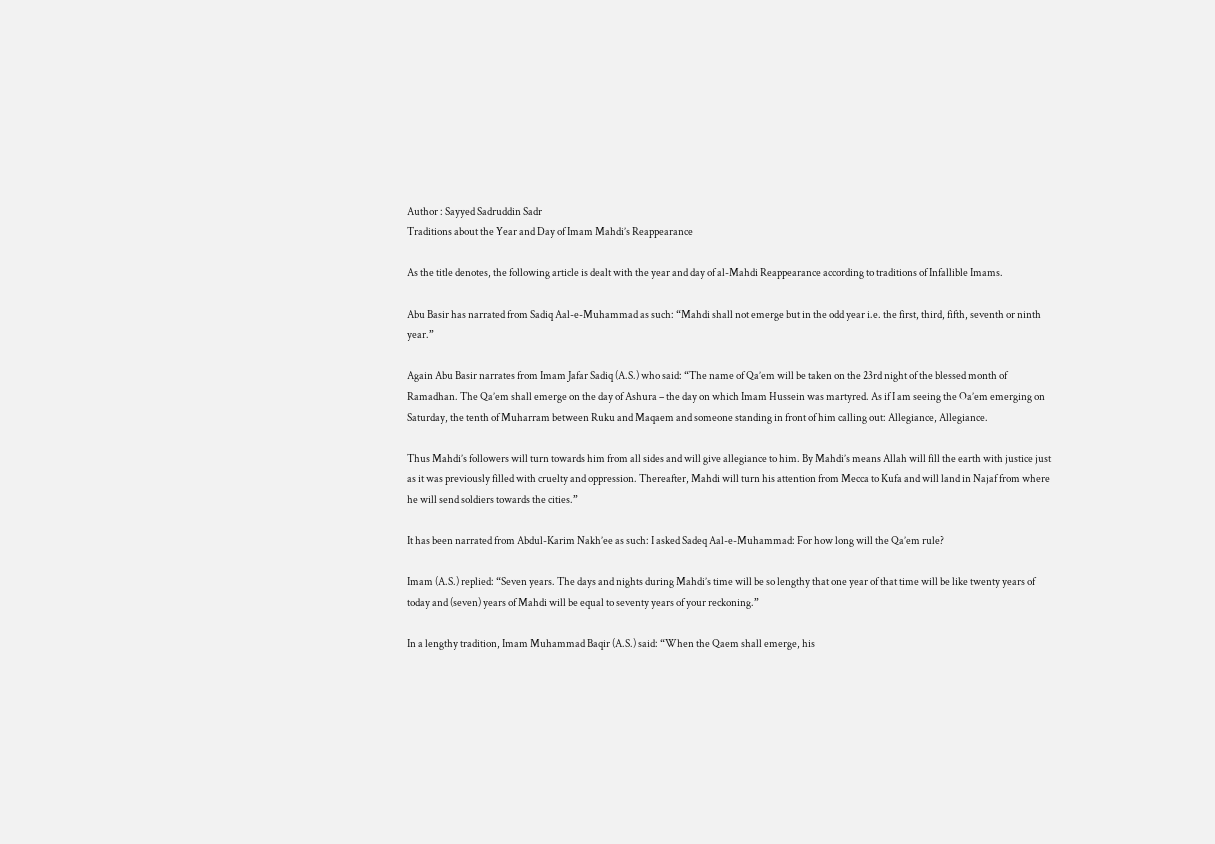Author : Sayyed Sadruddin Sadr
Traditions about the Year and Day of Imam Mahdi’s Reappearance

As the title denotes, the following article is dealt with the year and day of al-Mahdi Reappearance according to traditions of Infallible Imams.

Abu Basir has narrated from Sadiq Aal-e-Muhammad as such: “Mahdi shall not emerge but in the odd year i.e. the first, third, fifth, seventh or ninth year.”

Again Abu Basir narrates from Imam Jafar Sadiq (A.S.) who said: “The name of Qa’em will be taken on the 23rd night of the blessed month of Ramadhan. The Qa’em shall emerge on the day of Ashura – the day on which Imam Hussein was martyred. As if I am seeing the Oa’em emerging on Saturday, the tenth of Muharram between Ruku and Maqaem and someone standing in front of him calling out: Allegiance, Allegiance.

Thus Mahdi’s followers will turn towards him from all sides and will give allegiance to him. By Mahdi’s means Allah will fill the earth with justice just as it was previously filled with cruelty and oppression. Thereafter, Mahdi will turn his attention from Mecca to Kufa and will land in Najaf from where he will send soldiers towards the cities.”

It has been narrated from Abdul-Karim Nakh’ee as such: I asked Sadeq Aal-e-Muhammad: For how long will the Qa’em rule?

Imam (A.S.) replied: “Seven years. The days and nights during Mahdi’s time will be so lengthy that one year of that time will be like twenty years of today and (seven) years of Mahdi will be equal to seventy years of your reckoning.”

In a lengthy tradition, Imam Muhammad Baqir (A.S.) said: “When the Qaem shall emerge, his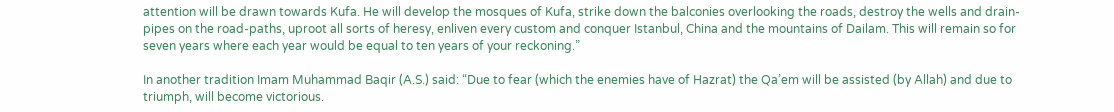attention will be drawn towards Kufa. He will develop the mosques of Kufa, strike down the balconies overlooking the roads, destroy the wells and drain-pipes on the road-paths, uproot all sorts of heresy, enliven every custom and conquer Istanbul, China and the mountains of Dailam. This will remain so for seven years where each year would be equal to ten years of your reckoning.”

In another tradition Imam Muhammad Baqir (A.S.) said: “Due to fear (which the enemies have of Hazrat) the Qa’em will be assisted (by Allah) and due to triumph, will become victorious.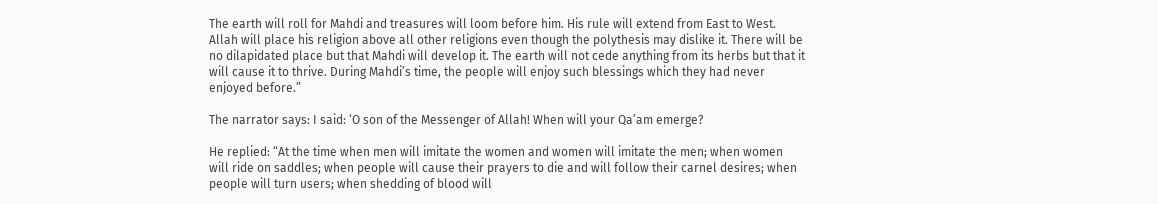The earth will roll for Mahdi and treasures will loom before him. His rule will extend from East to West. Allah will place his religion above all other religions even though the polythesis may dislike it. There will be no dilapidated place but that Mahdi will develop it. The earth will not cede anything from its herbs but that it will cause it to thrive. During Mahdi’s time, the people will enjoy such blessings which they had never enjoyed before.”

The narrator says: I said: ‘O son of the Messenger of Allah! When will your Qa’am emerge?

He replied: “At the time when men will imitate the women and women will imitate the men; when women will ride on saddles; when people will cause their prayers to die and will follow their carnel desires; when people will turn users; when shedding of blood will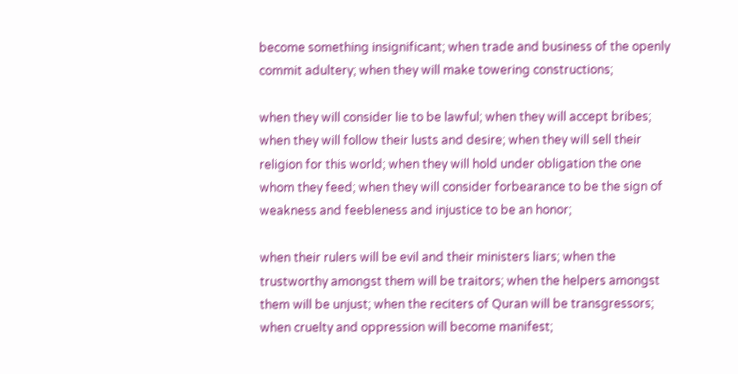become something insignificant; when trade and business of the openly commit adultery; when they will make towering constructions;

when they will consider lie to be lawful; when they will accept bribes; when they will follow their lusts and desire; when they will sell their religion for this world; when they will hold under obligation the one whom they feed; when they will consider forbearance to be the sign of weakness and feebleness and injustice to be an honor;

when their rulers will be evil and their ministers liars; when the trustworthy amongst them will be traitors; when the helpers amongst them will be unjust; when the reciters of Quran will be transgressors; when cruelty and oppression will become manifest;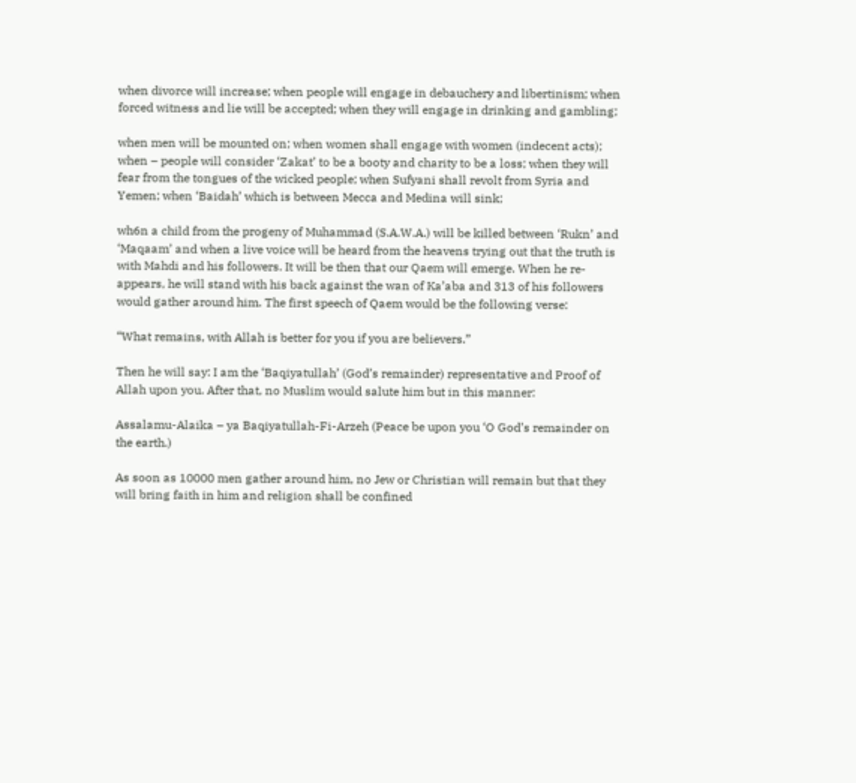when divorce will increase; when people will engage in debauchery and libertinism; when forced witness and lie will be accepted; when they will engage in drinking and gambling;

when men will be mounted on; when women shall engage with women (indecent acts); when – people will consider ‘Zakat’ to be a booty and charity to be a loss; when they will fear from the tongues of the wicked people; when Sufyani shall revolt from Syria and Yemen; when ‘Baidah’ which is between Mecca and Medina will sink;

wh6n a child from the progeny of Muhammad (S.A.W.A.) will be killed between ‘Rukn’ and ‘Maqaam’ and when a live voice will be heard from the heavens trying out that the truth is with Mahdi and his followers. It will be then that our Qaem will emerge. When he re-appears, he will stand with his back against the wan of Ka’aba and 313 of his followers would gather around him. The first speech of Qaem would be the following verse:

“What remains, with Allah is better for you if you are believers.”

Then he will say: I am the ‘Baqiyatullah’ (God’s remainder) representative and Proof of Allah upon you. After that, no Muslim would salute him but in this manner:

Assalamu-Alaika – ya Baqiyatullah-Fi-Arzeh (Peace be upon you ‘O God’s remainder on the earth.)

As soon as 10000 men gather around him, no Jew or Christian will remain but that they will bring faith in him and religion shall be confined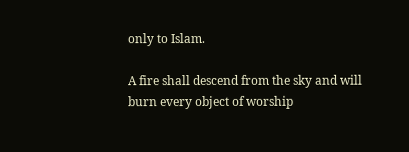only to Islam.

A fire shall descend from the sky and will burn every object of worship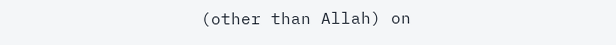(other than Allah) on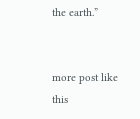the earth.”


more post like this